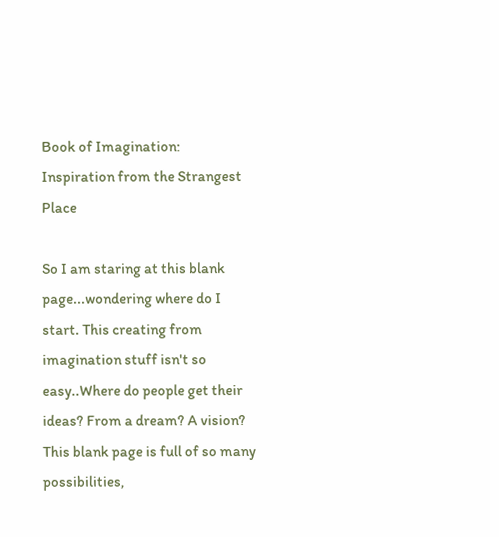Book of Imagination: Inspiration from the Strangest Place

So I am staring at this blank page...wondering where do I start. This creating from imagination stuff isn't so easy..Where do people get their ideas? From a dream? A vision? This blank page is full of so many possibilities,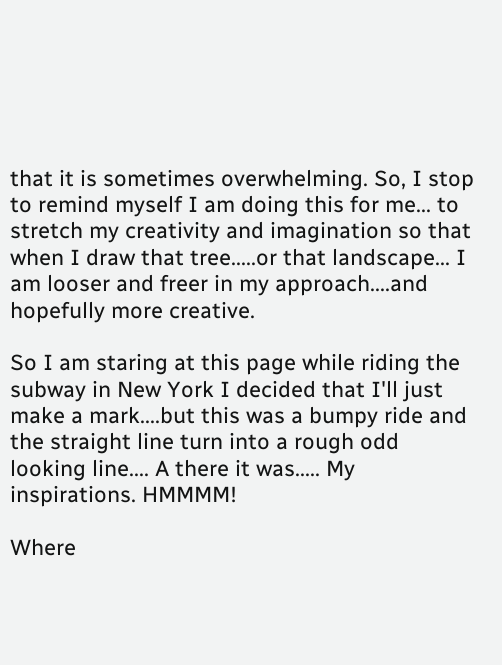that it is sometimes overwhelming. So, I stop to remind myself I am doing this for me... to stretch my creativity and imagination so that when I draw that tree.....or that landscape... I am looser and freer in my approach....and hopefully more creative.

So I am staring at this page while riding the subway in New York I decided that I'll just make a mark....but this was a bumpy ride and the straight line turn into a rough odd looking line.... A there it was..... My inspirations. HMMMM!

Where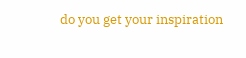do you get your inspiration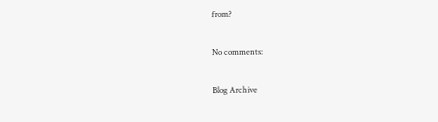from?

No comments:

Blog Archive